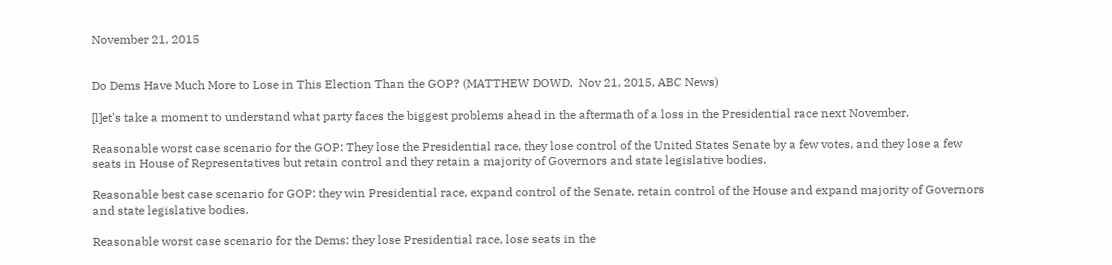November 21, 2015


Do Dems Have Much More to Lose in This Election Than the GOP? (MATTHEW DOWD,  Nov 21, 2015, ABC News)

[l]et's take a moment to understand what party faces the biggest problems ahead in the aftermath of a loss in the Presidential race next November.

Reasonable worst case scenario for the GOP: They lose the Presidential race, they lose control of the United States Senate by a few votes, and they lose a few seats in House of Representatives but retain control and they retain a majority of Governors and state legislative bodies.

Reasonable best case scenario for GOP: they win Presidential race, expand control of the Senate, retain control of the House and expand majority of Governors and state legislative bodies.

Reasonable worst case scenario for the Dems: they lose Presidential race, lose seats in the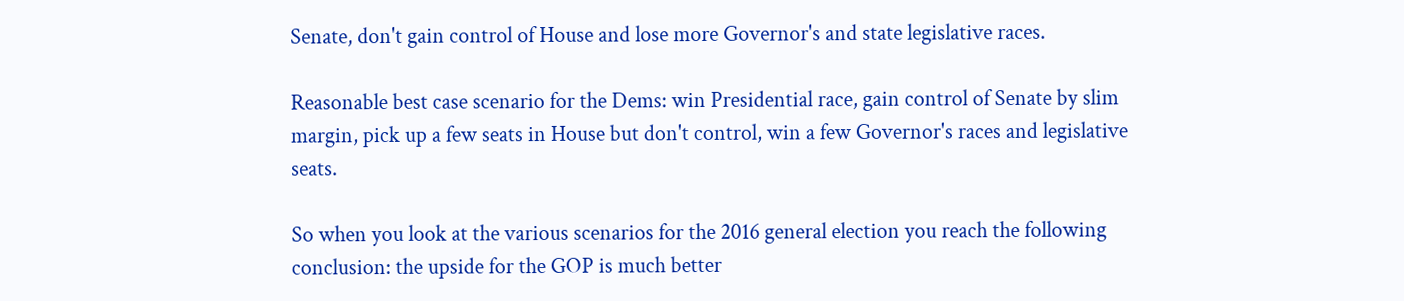Senate, don't gain control of House and lose more Governor's and state legislative races.

Reasonable best case scenario for the Dems: win Presidential race, gain control of Senate by slim margin, pick up a few seats in House but don't control, win a few Governor's races and legislative seats.

So when you look at the various scenarios for the 2016 general election you reach the following conclusion: the upside for the GOP is much better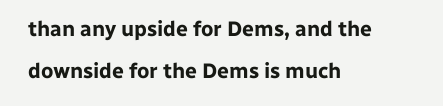than any upside for Dems, and the downside for the Dems is much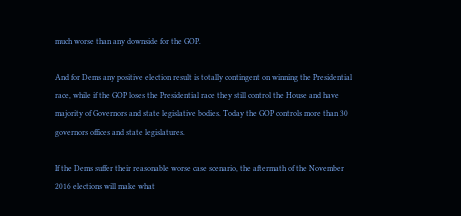much worse than any downside for the GOP.

And for Dems any positive election result is totally contingent on winning the Presidential race, while if the GOP loses the Presidential race they still control the House and have majority of Governors and state legislative bodies. Today the GOP controls more than 30 governors offices and state legislatures.

If the Dems suffer their reasonable worse case scenario, the aftermath of the November 2016 elections will make what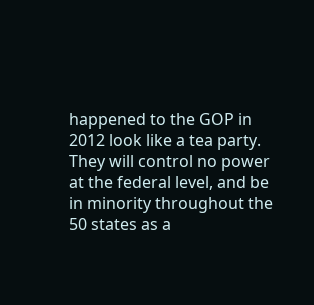happened to the GOP in 2012 look like a tea party. They will control no power at the federal level, and be in minority throughout the 50 states as a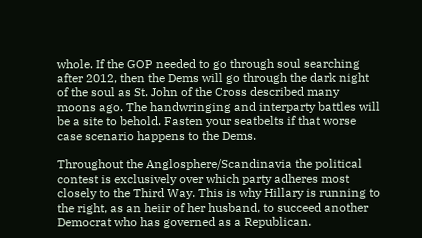whole. If the GOP needed to go through soul searching after 2012, then the Dems will go through the dark night of the soul as St. John of the Cross described many moons ago. The handwringing and interparty battles will be a site to behold. Fasten your seatbelts if that worse case scenario happens to the Dems.

Throughout the Anglosphere/Scandinavia the political contest is exclusively over which party adheres most closely to the Third Way. This is why Hillary is running to the right, as an heiir of her husband, to succeed another Democrat who has governed as a Republican.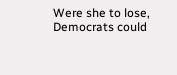Were she to lose, Democrats could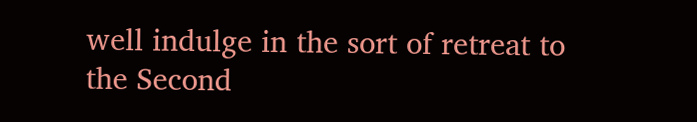well indulge in the sort of retreat to the Second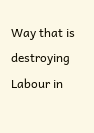Way that is destroying Labour in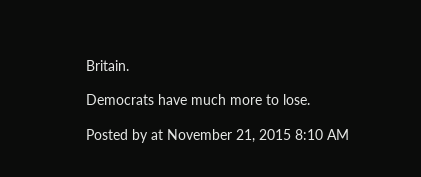Britain.

Democrats have much more to lose.

Posted by at November 21, 2015 8:10 AM